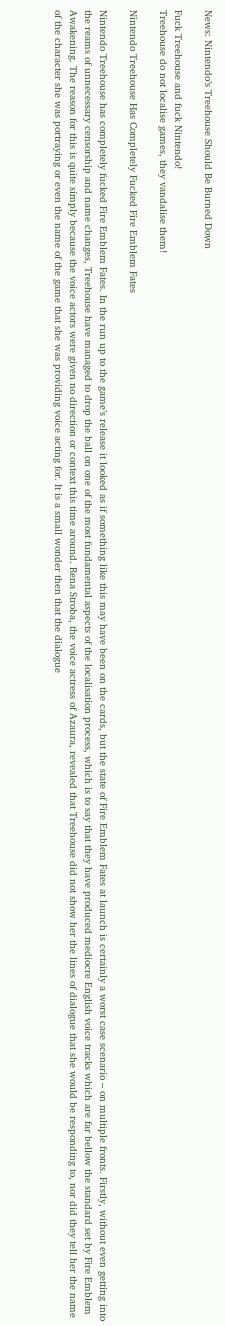News: Nintendo’s Treehouse Should Be Burned Down

Fuck Treehouse and fuck Nintendo!
Treehouse do not localise games, they vandalise them!

Nintendo Treehouse Has Completely Fucked Fire Emblem Fates

Nintendo Treehouse has completely fucked Fire Emblem Fates. In the run up to the game’s release it looked as if something like this may have been on the cards, but the state of Fire Emblem Fates at launch is certainly a worst case scenario – on multiple fronts. Firstly, without even getting into the reams of unnecessary censorship and name changes, Treehouse have managed to drop the ball on one of the most fundamental aspects of the localisation process, which is to say that they have produced mediocre English voice tracks which are far bellow the standard set by Fire Emblem Awakening. The reason for this is quite simply because the voice actors were given no direction or context this time around. Rena Stroba, the voice actress of Azaura, revealed that Treehouse did not show her the lines of dialogue that she would be responding to, nor did they tell her the name of the character she was portraying or even the name of the game that she was providing voice acting for. It is a small wonder then that the dialogue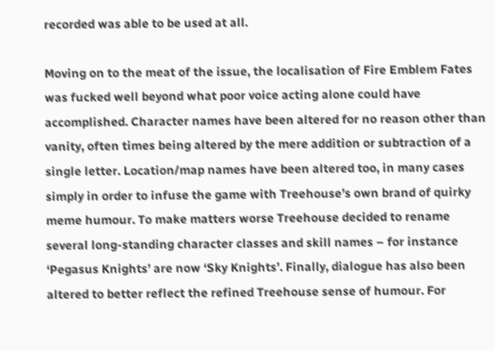recorded was able to be used at all.

Moving on to the meat of the issue, the localisation of Fire Emblem Fates was fucked well beyond what poor voice acting alone could have accomplished. Character names have been altered for no reason other than vanity, often times being altered by the mere addition or subtraction of a single letter. Location/map names have been altered too, in many cases simply in order to infuse the game with Treehouse’s own brand of quirky meme humour. To make matters worse Treehouse decided to rename several long-standing character classes and skill names – for instance ‘Pegasus Knights’ are now ‘Sky Knights’. Finally, dialogue has also been altered to better reflect the refined Treehouse sense of humour. For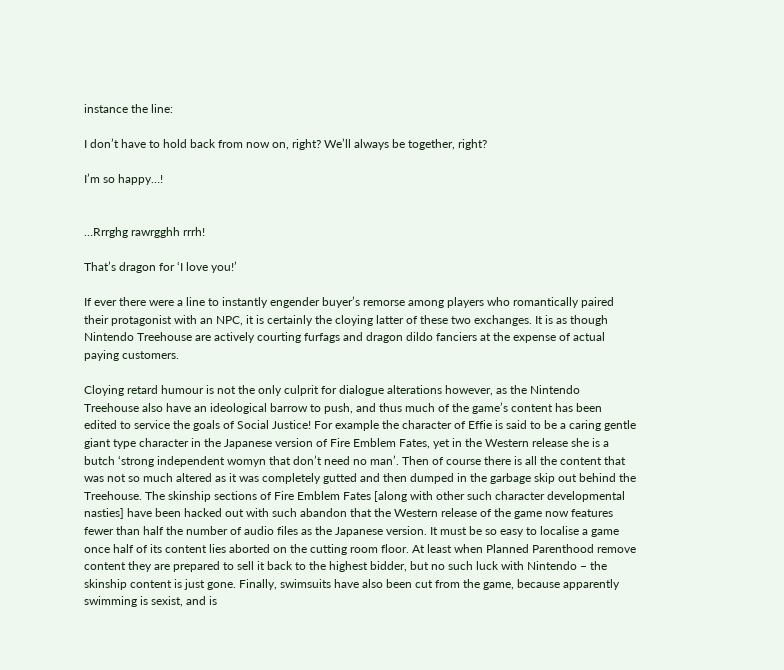instance the line:

I don’t have to hold back from now on, right? We’ll always be together, right?

I’m so happy…!


…Rrrghg rawrgghh rrrh!

That’s dragon for ‘I love you!’

If ever there were a line to instantly engender buyer’s remorse among players who romantically paired their protagonist with an NPC, it is certainly the cloying latter of these two exchanges. It is as though Nintendo Treehouse are actively courting furfags and dragon dildo fanciers at the expense of actual paying customers.

Cloying retard humour is not the only culprit for dialogue alterations however, as the Nintendo Treehouse also have an ideological barrow to push, and thus much of the game’s content has been edited to service the goals of Social Justice! For example the character of Effie is said to be a caring gentle giant type character in the Japanese version of Fire Emblem Fates, yet in the Western release she is a butch ‘strong independent womyn that don’t need no man’. Then of course there is all the content that was not so much altered as it was completely gutted and then dumped in the garbage skip out behind the Treehouse. The skinship sections of Fire Emblem Fates [along with other such character developmental nasties] have been hacked out with such abandon that the Western release of the game now features fewer than half the number of audio files as the Japanese version. It must be so easy to localise a game once half of its content lies aborted on the cutting room floor. At least when Planned Parenthood remove content they are prepared to sell it back to the highest bidder, but no such luck with Nintendo – the skinship content is just gone. Finally, swimsuits have also been cut from the game, because apparently swimming is sexist, and is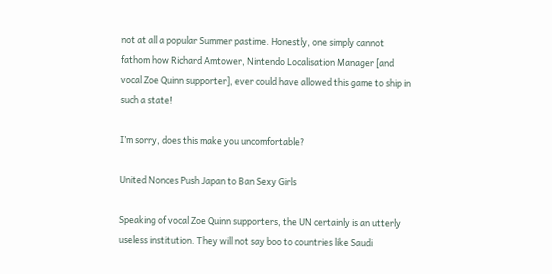not at all a popular Summer pastime. Honestly, one simply cannot fathom how Richard Amtower, Nintendo Localisation Manager [and vocal Zoe Quinn supporter], ever could have allowed this game to ship in such a state!

I’m sorry, does this make you uncomfortable?

United Nonces Push Japan to Ban Sexy Girls

Speaking of vocal Zoe Quinn supporters, the UN certainly is an utterly useless institution. They will not say boo to countries like Saudi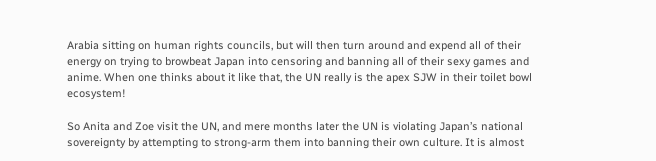Arabia sitting on human rights councils, but will then turn around and expend all of their energy on trying to browbeat Japan into censoring and banning all of their sexy games and anime. When one thinks about it like that, the UN really is the apex SJW in their toilet bowl ecosystem!

So Anita and Zoe visit the UN, and mere months later the UN is violating Japan’s national sovereignty by attempting to strong-arm them into banning their own culture. It is almost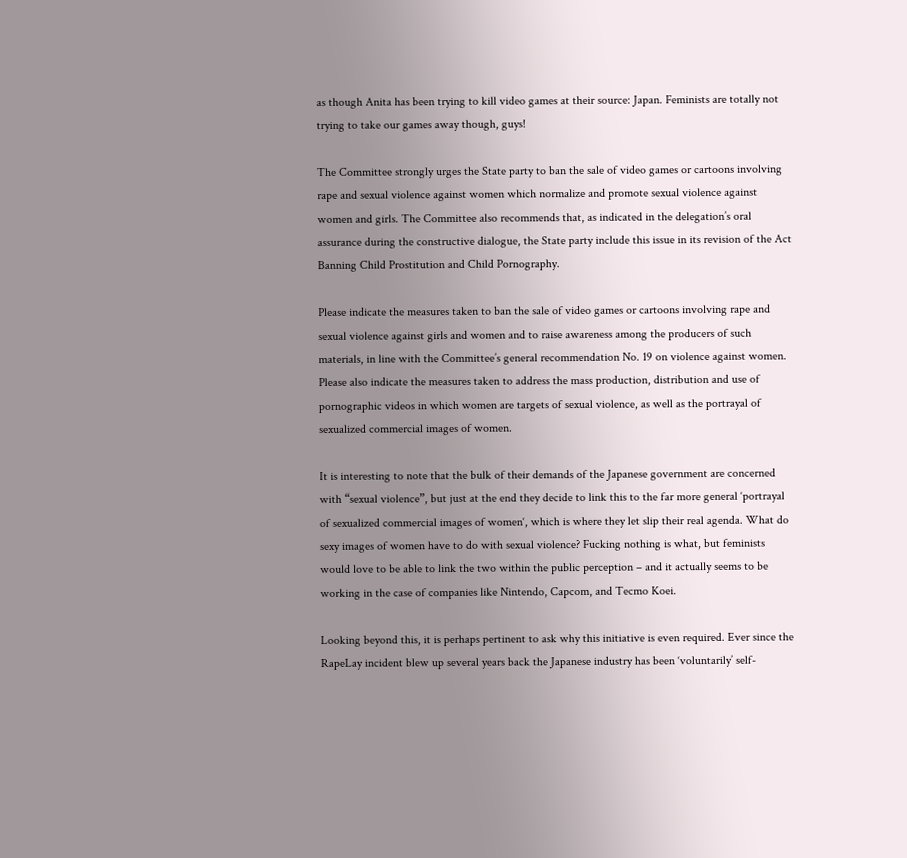as though Anita has been trying to kill video games at their source: Japan. Feminists are totally not trying to take our games away though, guys!

The Committee strongly urges the State party to ban the sale of video games or cartoons involving rape and sexual violence against women which normalize and promote sexual violence against women and girls. The Committee also recommends that, as indicated in the delegation’s oral assurance during the constructive dialogue, the State party include this issue in its revision of the Act Banning Child Prostitution and Child Pornography.

Please indicate the measures taken to ban the sale of video games or cartoons involving rape and sexual violence against girls and women and to raise awareness among the producers of such materials, in line with the Committee’s general recommendation No. 19 on violence against women. Please also indicate the measures taken to address the mass production, distribution and use of pornographic videos in which women are targets of sexual violence, as well as the portrayal of sexualized commercial images of women.

It is interesting to note that the bulk of their demands of the Japanese government are concerned with “sexual violence”, but just at the end they decide to link this to the far more general ‘portrayal of sexualized commercial images of women‘, which is where they let slip their real agenda. What do sexy images of women have to do with sexual violence? Fucking nothing is what, but feminists would love to be able to link the two within the public perception – and it actually seems to be working in the case of companies like Nintendo, Capcom, and Tecmo Koei.

Looking beyond this, it is perhaps pertinent to ask why this initiative is even required. Ever since the RapeLay incident blew up several years back the Japanese industry has been ‘voluntarily’ self-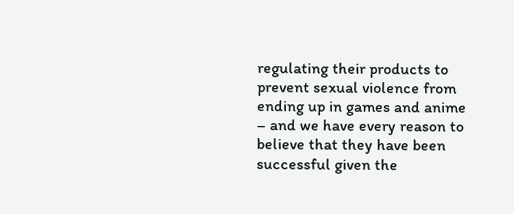regulating their products to prevent sexual violence from ending up in games and anime – and we have every reason to believe that they have been successful given the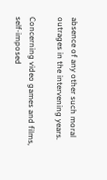absence of any other such moral outrages in the intervening years.

Concerning video games and films, self-imposed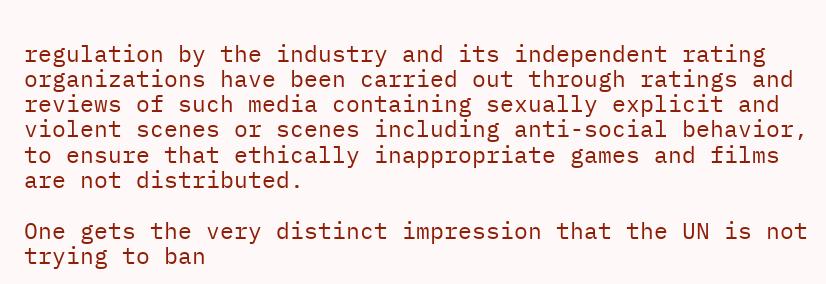regulation by the industry and its independent rating organizations have been carried out through ratings and reviews of such media containing sexually explicit and violent scenes or scenes including anti-social behavior, to ensure that ethically inappropriate games and films are not distributed.

One gets the very distinct impression that the UN is not trying to ban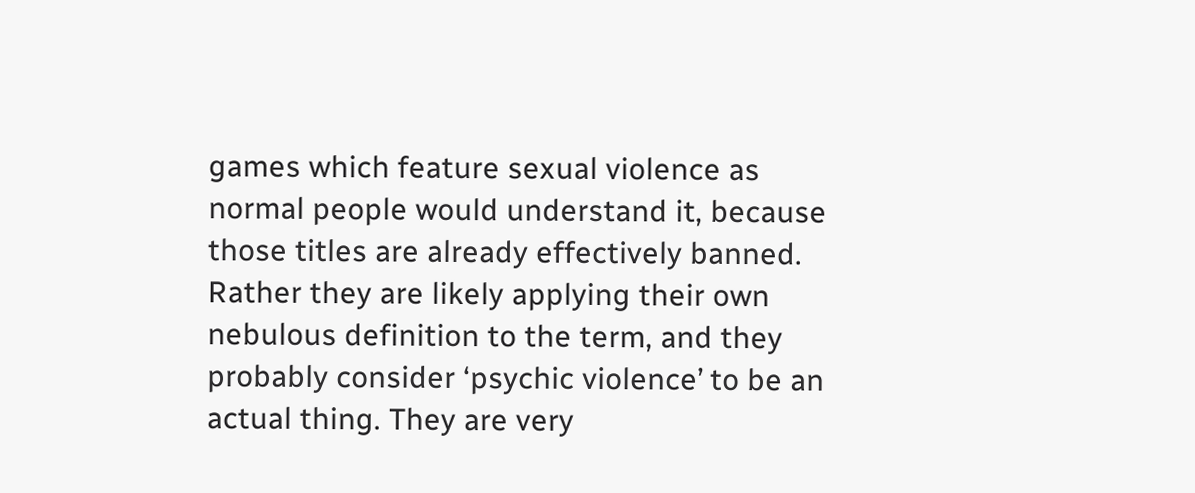games which feature sexual violence as normal people would understand it, because those titles are already effectively banned. Rather they are likely applying their own nebulous definition to the term, and they probably consider ‘psychic violence’ to be an actual thing. They are very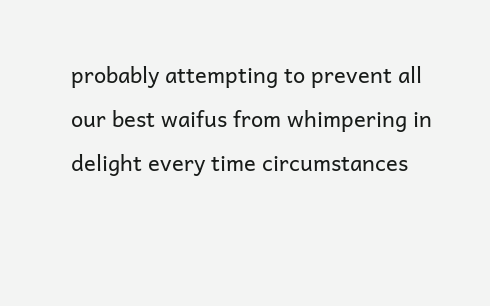probably attempting to prevent all our best waifus from whimpering in delight every time circumstances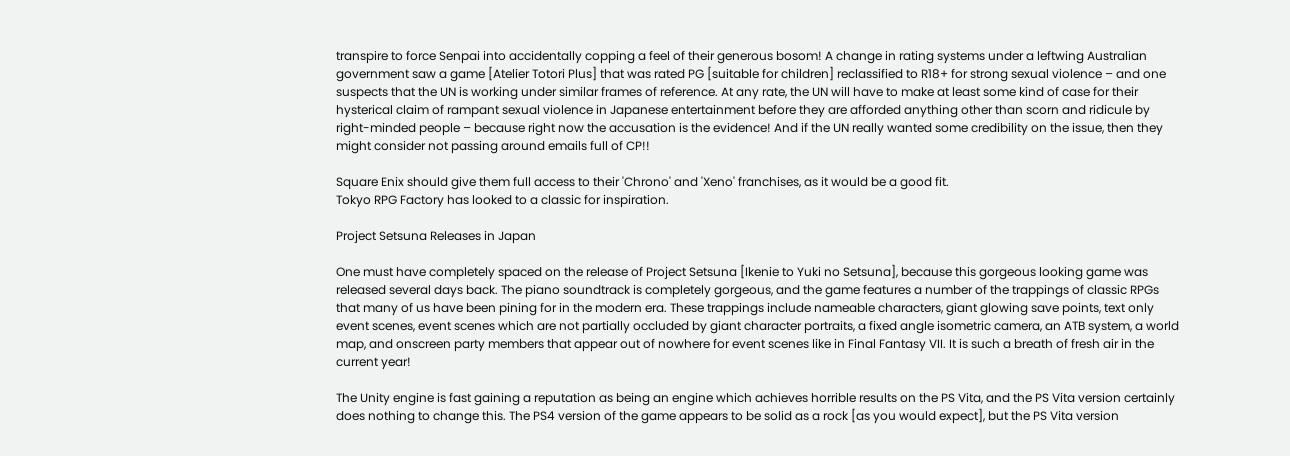transpire to force Senpai into accidentally copping a feel of their generous bosom! A change in rating systems under a leftwing Australian government saw a game [Atelier Totori Plus] that was rated PG [suitable for children] reclassified to R18+ for strong sexual violence – and one suspects that the UN is working under similar frames of reference. At any rate, the UN will have to make at least some kind of case for their hysterical claim of rampant sexual violence in Japanese entertainment before they are afforded anything other than scorn and ridicule by right-minded people – because right now the accusation is the evidence! And if the UN really wanted some credibility on the issue, then they might consider not passing around emails full of CP!!

Square Enix should give them full access to their 'Chrono' and 'Xeno' franchises, as it would be a good fit.
Tokyo RPG Factory has looked to a classic for inspiration.

Project Setsuna Releases in Japan

One must have completely spaced on the release of Project Setsuna [Ikenie to Yuki no Setsuna], because this gorgeous looking game was released several days back. The piano soundtrack is completely gorgeous, and the game features a number of the trappings of classic RPGs that many of us have been pining for in the modern era. These trappings include nameable characters, giant glowing save points, text only event scenes, event scenes which are not partially occluded by giant character portraits, a fixed angle isometric camera, an ATB system, a world map, and onscreen party members that appear out of nowhere for event scenes like in Final Fantasy VII. It is such a breath of fresh air in the current year!

The Unity engine is fast gaining a reputation as being an engine which achieves horrible results on the PS Vita, and the PS Vita version certainly does nothing to change this. The PS4 version of the game appears to be solid as a rock [as you would expect], but the PS Vita version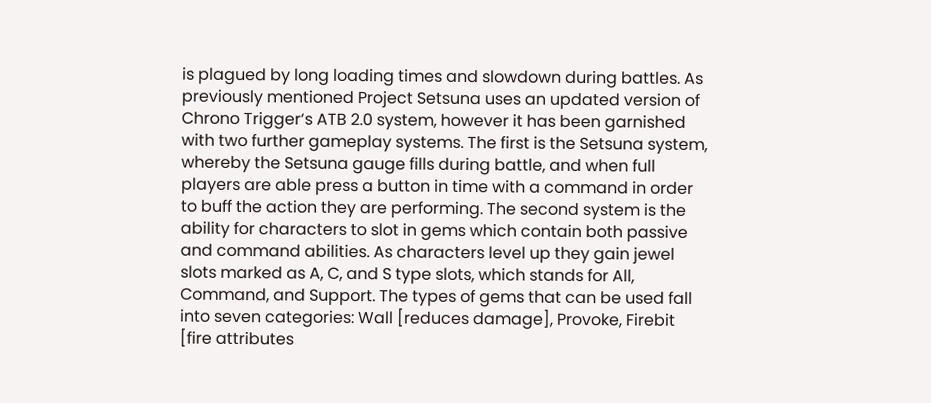is plagued by long loading times and slowdown during battles. As previously mentioned Project Setsuna uses an updated version of Chrono Trigger‘s ATB 2.0 system, however it has been garnished with two further gameplay systems. The first is the Setsuna system, whereby the Setsuna gauge fills during battle, and when full players are able press a button in time with a command in order to buff the action they are performing. The second system is the ability for characters to slot in gems which contain both passive and command abilities. As characters level up they gain jewel slots marked as A, C, and S type slots, which stands for All, Command, and Support. The types of gems that can be used fall into seven categories: Wall [reduces damage], Provoke, Firebit [fire attributes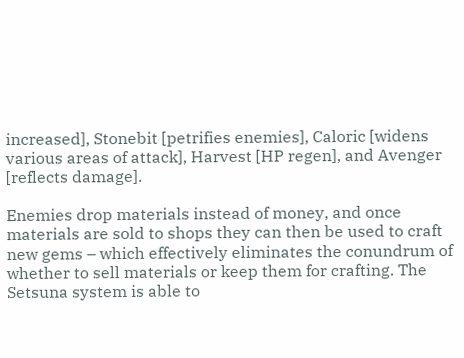increased], Stonebit [petrifies enemies], Caloric [widens various areas of attack], Harvest [HP regen], and Avenger [reflects damage].

Enemies drop materials instead of money, and once materials are sold to shops they can then be used to craft new gems – which effectively eliminates the conundrum of whether to sell materials or keep them for crafting. The Setsuna system is able to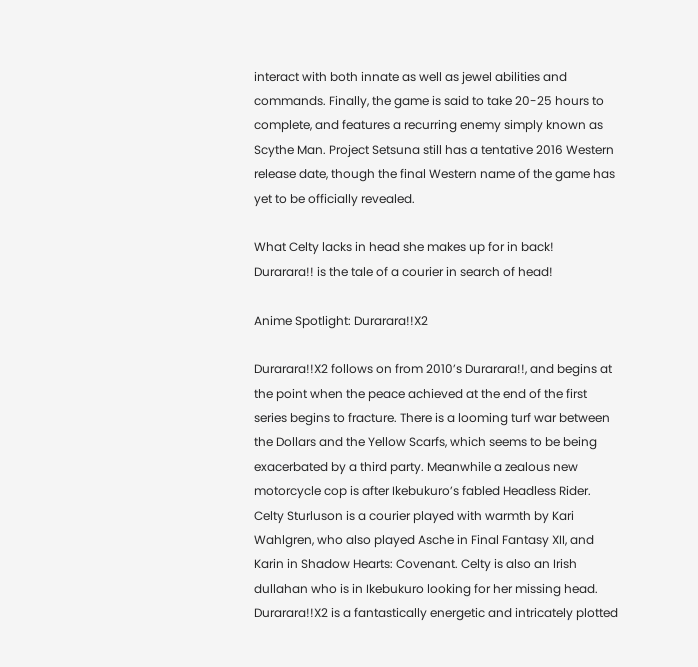interact with both innate as well as jewel abilities and commands. Finally, the game is said to take 20-25 hours to complete, and features a recurring enemy simply known as Scythe Man. Project Setsuna still has a tentative 2016 Western release date, though the final Western name of the game has yet to be officially revealed.

What Celty lacks in head she makes up for in back!
Durarara!! is the tale of a courier in search of head!

Anime Spotlight: Durarara!!X2

Durarara!!X2 follows on from 2010’s Durarara!!, and begins at the point when the peace achieved at the end of the first series begins to fracture. There is a looming turf war between the Dollars and the Yellow Scarfs, which seems to be being exacerbated by a third party. Meanwhile a zealous new motorcycle cop is after Ikebukuro’s fabled Headless Rider. Celty Sturluson is a courier played with warmth by Kari Wahlgren, who also played Asche in Final Fantasy XII, and Karin in Shadow Hearts: Covenant. Celty is also an Irish dullahan who is in Ikebukuro looking for her missing head. Durarara!!X2 is a fantastically energetic and intricately plotted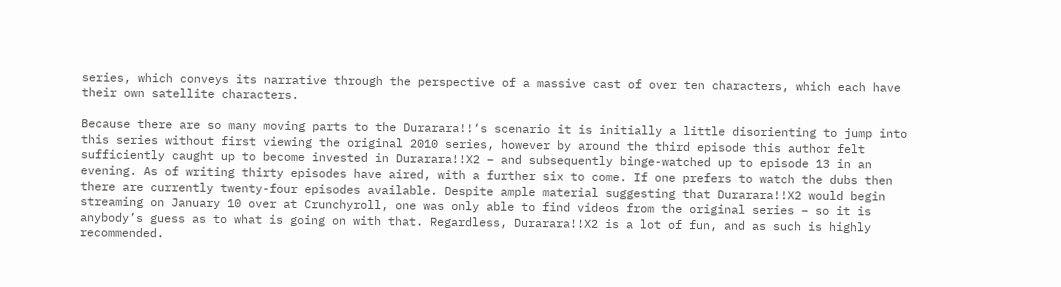series, which conveys its narrative through the perspective of a massive cast of over ten characters, which each have their own satellite characters.

Because there are so many moving parts to the Durarara!!‘s scenario it is initially a little disorienting to jump into this series without first viewing the original 2010 series, however by around the third episode this author felt sufficiently caught up to become invested in Durarara!!X2 – and subsequently binge-watched up to episode 13 in an evening. As of writing thirty episodes have aired, with a further six to come. If one prefers to watch the dubs then there are currently twenty-four episodes available. Despite ample material suggesting that Durarara!!X2 would begin streaming on January 10 over at Crunchyroll, one was only able to find videos from the original series – so it is anybody’s guess as to what is going on with that. Regardless, Durarara!!X2 is a lot of fun, and as such is highly recommended.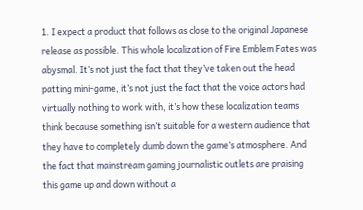1. I expect a product that follows as close to the original Japanese release as possible. This whole localization of Fire Emblem Fates was abysmal. It’s not just the fact that they’ve taken out the head patting mini-game, it’s not just the fact that the voice actors had virtually nothing to work with, it’s how these localization teams think because something isn’t suitable for a western audience that they have to completely dumb down the game’s atmosphere. And the fact that mainstream gaming journalistic outlets are praising this game up and down without a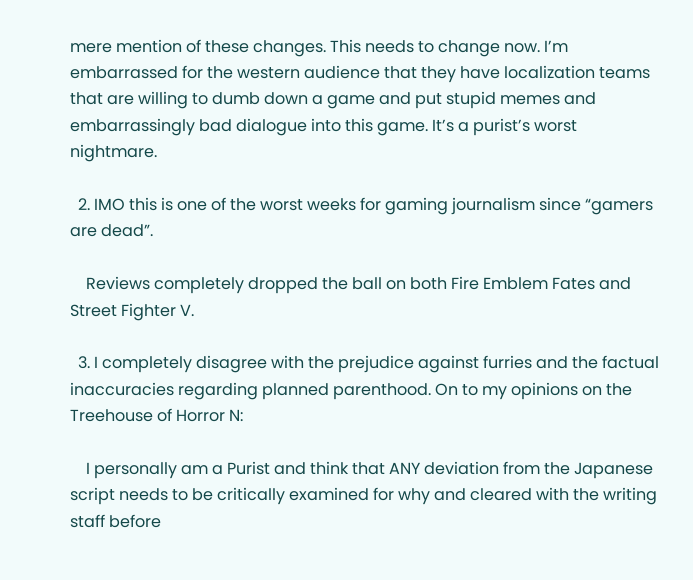mere mention of these changes. This needs to change now. I’m embarrassed for the western audience that they have localization teams that are willing to dumb down a game and put stupid memes and embarrassingly bad dialogue into this game. It’s a purist’s worst nightmare.

  2. IMO this is one of the worst weeks for gaming journalism since “gamers are dead”.

    Reviews completely dropped the ball on both Fire Emblem Fates and Street Fighter V.

  3. I completely disagree with the prejudice against furries and the factual inaccuracies regarding planned parenthood. On to my opinions on the Treehouse of Horror N:

    I personally am a Purist and think that ANY deviation from the Japanese script needs to be critically examined for why and cleared with the writing staff before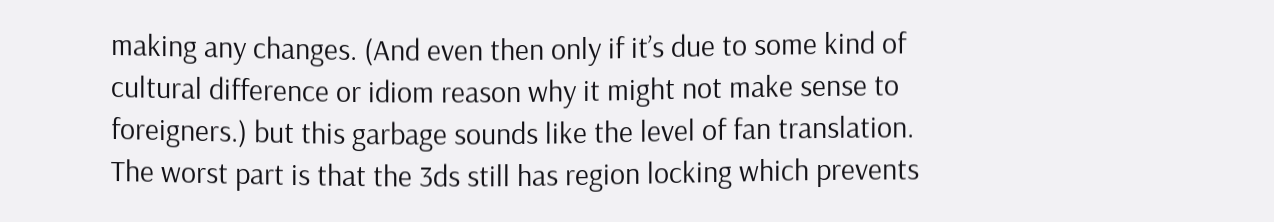making any changes. (And even then only if it’s due to some kind of cultural difference or idiom reason why it might not make sense to foreigners.) but this garbage sounds like the level of fan translation. The worst part is that the 3ds still has region locking which prevents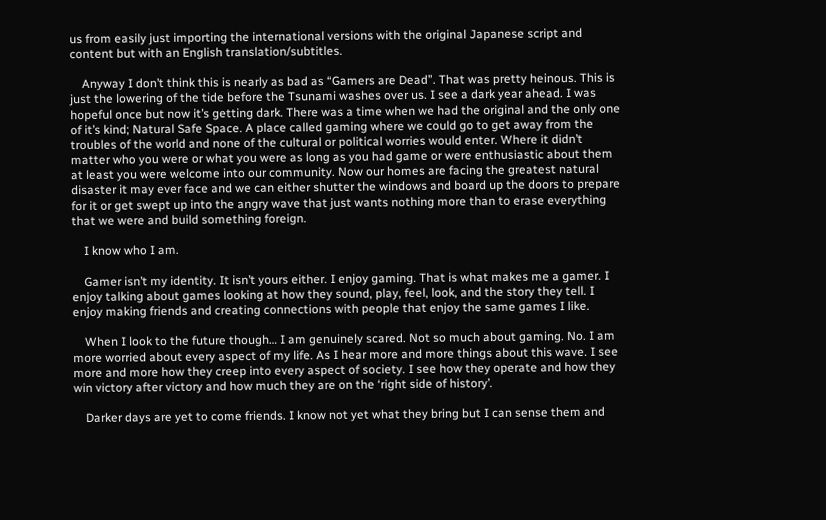us from easily just importing the international versions with the original Japanese script and content but with an English translation/subtitles.

    Anyway I don’t think this is nearly as bad as “Gamers are Dead”. That was pretty heinous. This is just the lowering of the tide before the Tsunami washes over us. I see a dark year ahead. I was hopeful once but now it’s getting dark. There was a time when we had the original and the only one of it’s kind; Natural Safe Space. A place called gaming where we could go to get away from the troubles of the world and none of the cultural or political worries would enter. Where it didn’t matter who you were or what you were as long as you had game or were enthusiastic about them at least you were welcome into our community. Now our homes are facing the greatest natural disaster it may ever face and we can either shutter the windows and board up the doors to prepare for it or get swept up into the angry wave that just wants nothing more than to erase everything that we were and build something foreign.

    I know who I am.

    Gamer isn’t my identity. It isn’t yours either. I enjoy gaming. That is what makes me a gamer. I enjoy talking about games looking at how they sound, play, feel, look, and the story they tell. I enjoy making friends and creating connections with people that enjoy the same games I like.

    When I look to the future though… I am genuinely scared. Not so much about gaming. No. I am more worried about every aspect of my life. As I hear more and more things about this wave. I see more and more how they creep into every aspect of society. I see how they operate and how they win victory after victory and how much they are on the ‘right side of history’.

    Darker days are yet to come friends. I know not yet what they bring but I can sense them and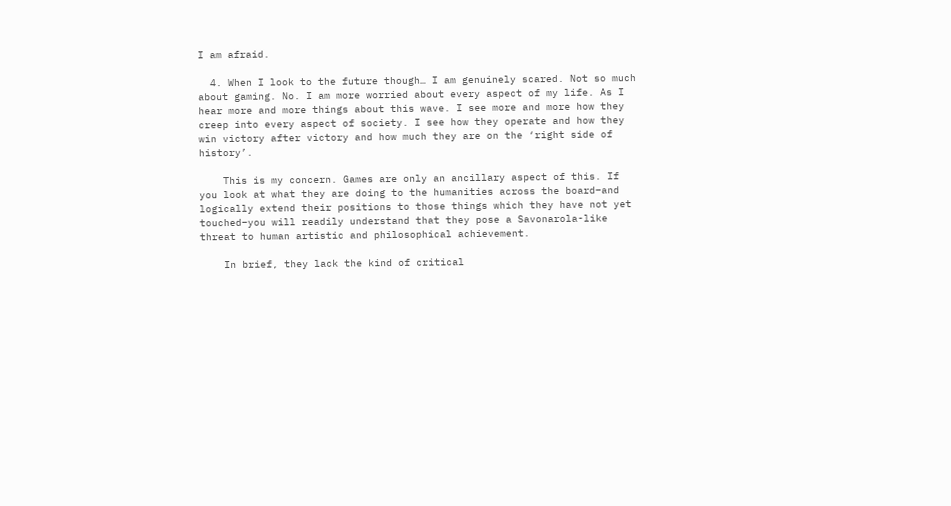I am afraid.

  4. When I look to the future though… I am genuinely scared. Not so much about gaming. No. I am more worried about every aspect of my life. As I hear more and more things about this wave. I see more and more how they creep into every aspect of society. I see how they operate and how they win victory after victory and how much they are on the ‘right side of history’.

    This is my concern. Games are only an ancillary aspect of this. If you look at what they are doing to the humanities across the board–and logically extend their positions to those things which they have not yet touched–you will readily understand that they pose a Savonarola-like threat to human artistic and philosophical achievement.

    In brief, they lack the kind of critical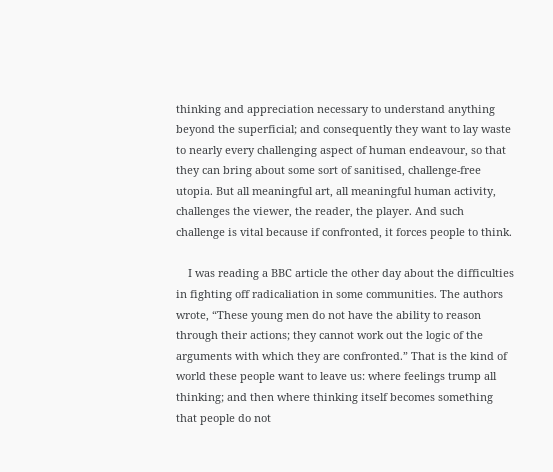thinking and appreciation necessary to understand anything beyond the superficial; and consequently they want to lay waste to nearly every challenging aspect of human endeavour, so that they can bring about some sort of sanitised, challenge-free utopia. But all meaningful art, all meaningful human activity, challenges the viewer, the reader, the player. And such challenge is vital because if confronted, it forces people to think.

    I was reading a BBC article the other day about the difficulties in fighting off radicaliation in some communities. The authors wrote, “These young men do not have the ability to reason through their actions; they cannot work out the logic of the arguments with which they are confronted.” That is the kind of world these people want to leave us: where feelings trump all thinking; and then where thinking itself becomes something that people do not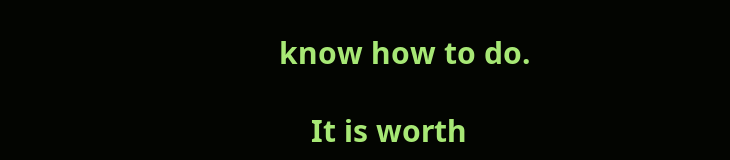know how to do.

    It is worth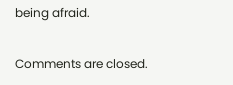being afraid.

Comments are closed.